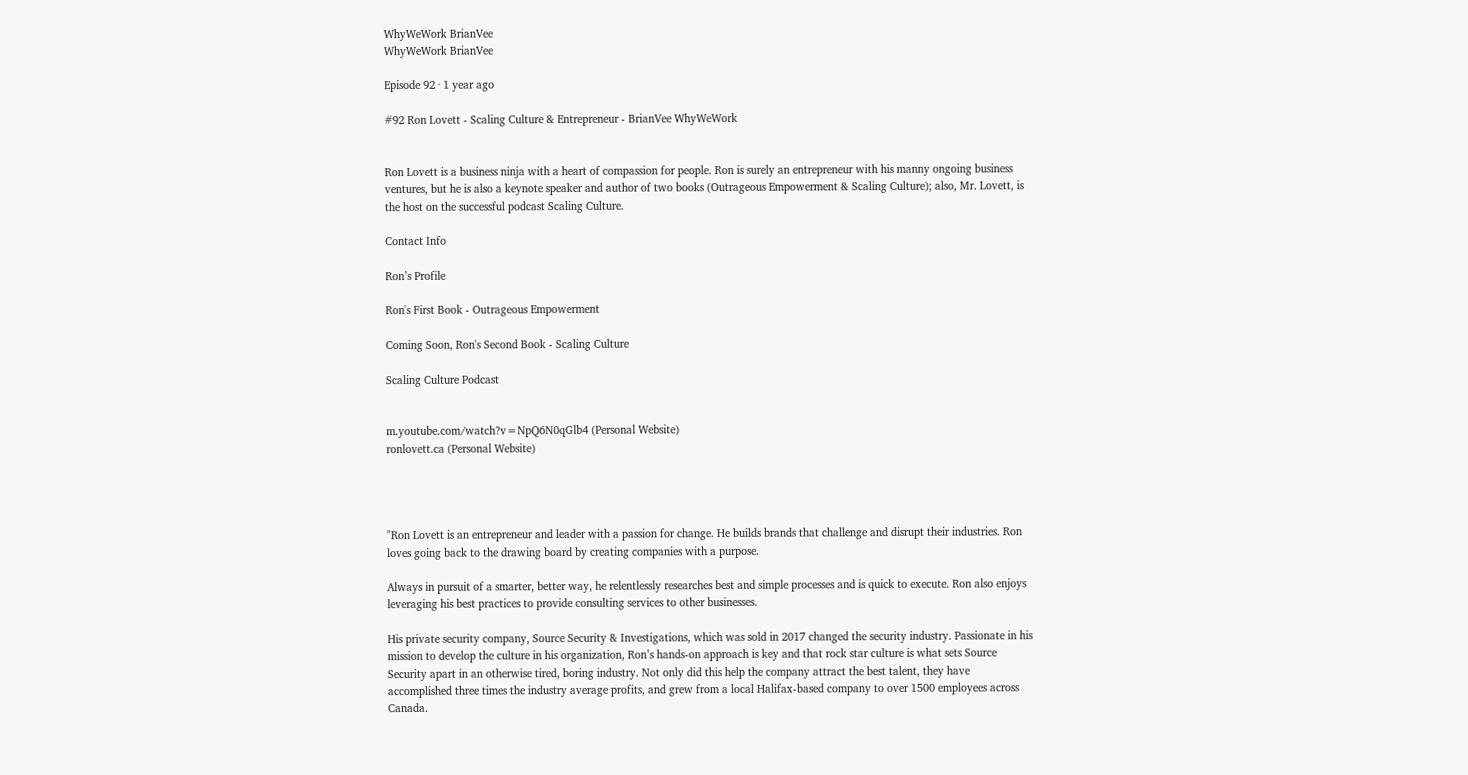WhyWeWork BrianVee
WhyWeWork BrianVee

Episode 92 · 1 year ago

#92 Ron Lovett - Scaling Culture & Entrepreneur - BrianVee WhyWeWork


Ron Lovett is a business ninja with a heart of compassion for people. Ron is surely an entrepreneur with his manny ongoing business ventures, but he is also a keynote speaker and author of two books (Outrageous Empowerment & Scaling Culture); also, Mr. Lovett, is the host on the successful podcast Scaling Culture.

Contact Info

Ron’s Profile

Ron's First Book - Outrageous Empowerment

Coming Soon, Ron's Second Book - Scaling Culture

Scaling Culture Podcast


m.youtube.com/watch?v=NpQ6N0qGlb4 (Personal Website)
ronlovett.ca (Personal Website)




"Ron Lovett is an entrepreneur and leader with a passion for change. He builds brands that challenge and disrupt their industries. Ron loves going back to the drawing board by creating companies with a purpose.

Always in pursuit of a smarter, better way, he relentlessly researches best and simple processes and is quick to execute. Ron also enjoys leveraging his best practices to provide consulting services to other businesses.

His private security company, Source Security & Investigations, which was sold in 2017 changed the security industry. Passionate in his mission to develop the culture in his organization, Ron’s hands-on approach is key and that rock star culture is what sets Source Security apart in an otherwise tired, boring industry. Not only did this help the company attract the best talent, they have accomplished three times the industry average profits, and grew from a local Halifax-based company to over 1500 employees across Canada.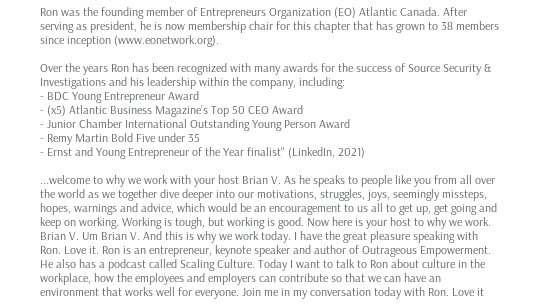Ron was the founding member of Entrepreneurs Organization (EO) Atlantic Canada. After serving as president, he is now membership chair for this chapter that has grown to 38 members since inception (www.eonetwork.org).

Over the years Ron has been recognized with many awards for the success of Source Security & Investigations and his leadership within the company, including:
- BDC Young Entrepreneur Award
- (x5) Atlantic Business Magazine’s Top 50 CEO Award
- Junior Chamber International Outstanding Young Person Award
- Remy Martin Bold Five under 35
- Ernst and Young Entrepreneur of the Year finalist" (LinkedIn, 2021)

...welcome to why we work with your host Brian V. As he speaks to people like you from all over the world as we together dive deeper into our motivations, struggles, joys, seemingly missteps, hopes, warnings and advice, which would be an encouragement to us all to get up, get going and keep on working. Working is tough, but working is good. Now here is your host to why we work. Brian V. Um Brian V. And this is why we work today. I have the great pleasure speaking with Ron. Love it. Ron is an entrepreneur, keynote speaker and author of Outrageous Empowerment. He also has a podcast called Scaling Culture. Today I want to talk to Ron about culture in the workplace, how the employees and employers can contribute so that we can have an environment that works well for everyone. Join me in my conversation today with Ron. Love it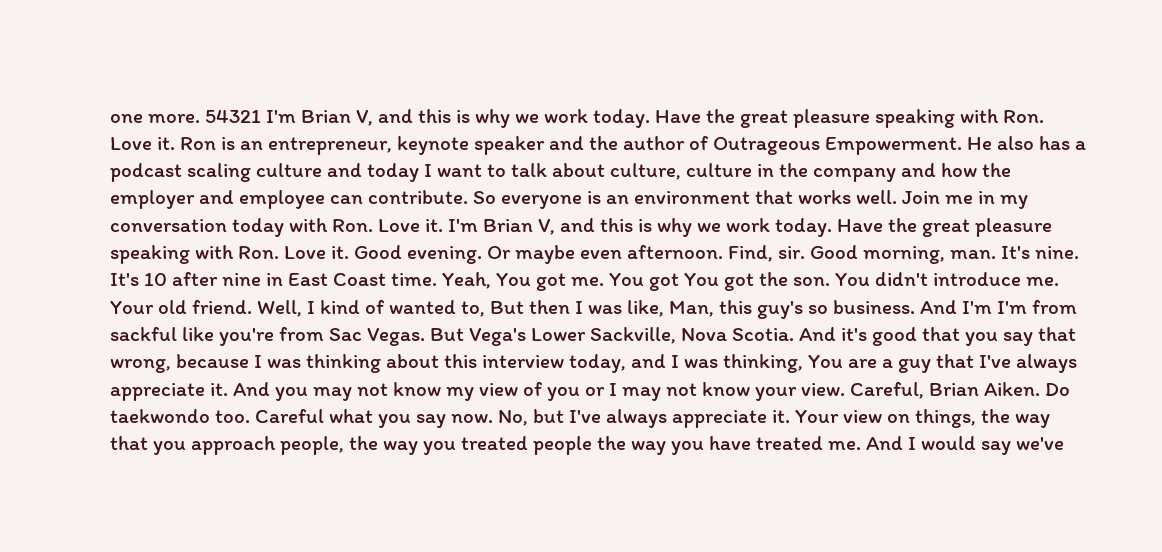one more. 54321 I'm Brian V, and this is why we work today. Have the great pleasure speaking with Ron. Love it. Ron is an entrepreneur, keynote speaker and the author of Outrageous Empowerment. He also has a podcast scaling culture and today I want to talk about culture, culture in the company and how the employer and employee can contribute. So everyone is an environment that works well. Join me in my conversation today with Ron. Love it. I'm Brian V, and this is why we work today. Have the great pleasure speaking with Ron. Love it. Good evening. Or maybe even afternoon. Find, sir. Good morning, man. It's nine. It's 10 after nine in East Coast time. Yeah, You got me. You got You got the son. You didn't introduce me. Your old friend. Well, I kind of wanted to, But then I was like, Man, this guy's so business. And I'm I'm from sackful like you're from Sac Vegas. But Vega's Lower Sackville, Nova Scotia. And it's good that you say that wrong, because I was thinking about this interview today, and I was thinking, You are a guy that I've always appreciate it. And you may not know my view of you or I may not know your view. Careful, Brian Aiken. Do taekwondo too. Careful what you say now. No, but I've always appreciate it. Your view on things, the way that you approach people, the way you treated people the way you have treated me. And I would say we've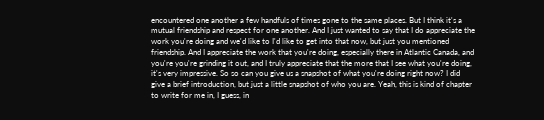encountered one another a few handfuls of times gone to the same places. But I think it's a mutual friendship and respect for one another. And I just wanted to say that I do appreciate the work you're doing and we'd like to I'd like to get into that now, but just you mentioned friendship. And I appreciate the work that you're doing, especially there in Atlantic Canada, and you're you're grinding it out, and I truly appreciate that the more that I see what you're doing, it's very impressive. So so can you give us a snapshot of what you're doing right now? I did give a brief introduction, but just a little snapshot of who you are. Yeah, this is kind of chapter to write for me in, I guess, in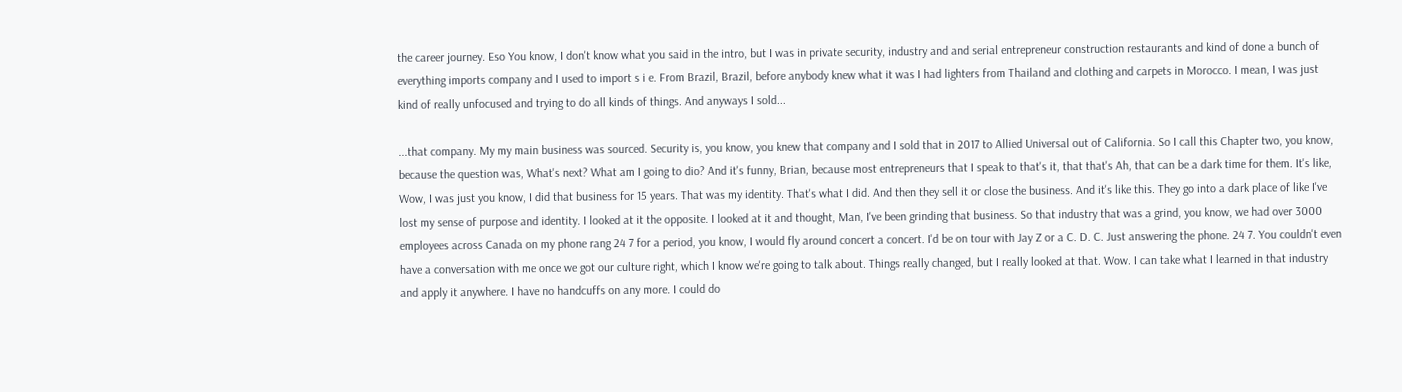the career journey. Eso You know, I don't know what you said in the intro, but I was in private security, industry and and serial entrepreneur construction restaurants and kind of done a bunch of everything imports company and I used to import s i e. From Brazil, Brazil, before anybody knew what it was I had lighters from Thailand and clothing and carpets in Morocco. I mean, I was just kind of really unfocused and trying to do all kinds of things. And anyways I sold...

...that company. My my main business was sourced. Security is, you know, you knew that company and I sold that in 2017 to Allied Universal out of California. So I call this Chapter two, you know, because the question was, What's next? What am I going to dio? And it's funny, Brian, because most entrepreneurs that I speak to that's it, that that's Ah, that can be a dark time for them. It's like, Wow, I was just you know, I did that business for 15 years. That was my identity. That's what I did. And then they sell it or close the business. And it's like this. They go into a dark place of like I've lost my sense of purpose and identity. I looked at it the opposite. I looked at it and thought, Man, I've been grinding that business. So that industry that was a grind, you know, we had over 3000 employees across Canada on my phone rang 24 7 for a period, you know, I would fly around concert a concert. I'd be on tour with Jay Z or a C. D. C. Just answering the phone. 24 7. You couldn't even have a conversation with me once we got our culture right, which I know we're going to talk about. Things really changed, but I really looked at that. Wow. I can take what I learned in that industry and apply it anywhere. I have no handcuffs on any more. I could do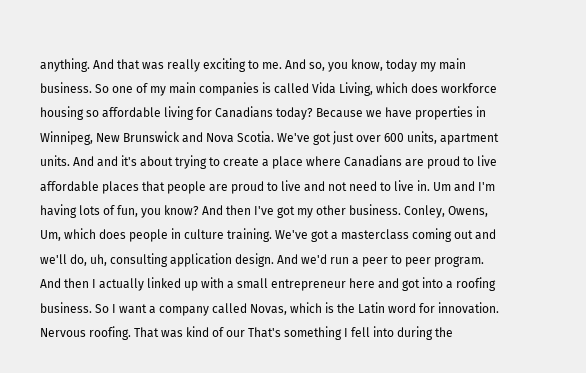anything. And that was really exciting to me. And so, you know, today my main business. So one of my main companies is called Vida Living, which does workforce housing so affordable living for Canadians today? Because we have properties in Winnipeg, New Brunswick and Nova Scotia. We've got just over 600 units, apartment units. And and it's about trying to create a place where Canadians are proud to live affordable places that people are proud to live and not need to live in. Um and I'm having lots of fun, you know? And then I've got my other business. Conley, Owens, Um, which does people in culture training. We've got a masterclass coming out and we'll do, uh, consulting application design. And we'd run a peer to peer program. And then I actually linked up with a small entrepreneur here and got into a roofing business. So I want a company called Novas, which is the Latin word for innovation. Nervous roofing. That was kind of our That's something I fell into during the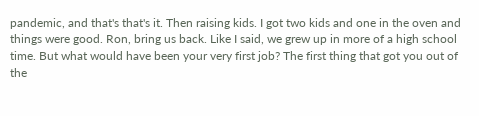pandemic, and that's that's it. Then raising kids. I got two kids and one in the oven and things were good. Ron, bring us back. Like I said, we grew up in more of a high school time. But what would have been your very first job? The first thing that got you out of the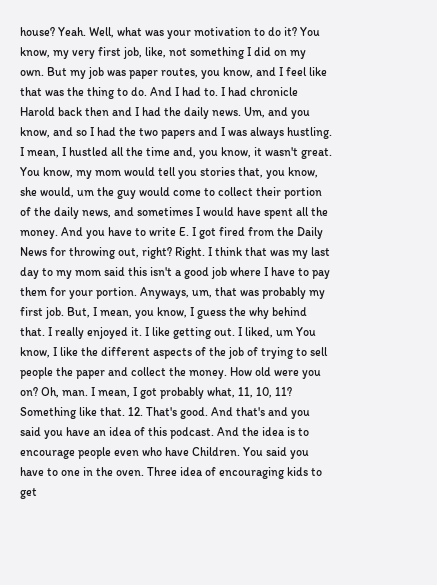house? Yeah. Well, what was your motivation to do it? You know, my very first job, like, not something I did on my own. But my job was paper routes, you know, and I feel like that was the thing to do. And I had to. I had chronicle Harold back then and I had the daily news. Um, and you know, and so I had the two papers and I was always hustling. I mean, I hustled all the time and, you know, it wasn't great. You know, my mom would tell you stories that, you know, she would, um the guy would come to collect their portion of the daily news, and sometimes I would have spent all the money. And you have to write E. I got fired from the Daily News for throwing out, right? Right. I think that was my last day to my mom said this isn't a good job where I have to pay them for your portion. Anyways, um, that was probably my first job. But, I mean, you know, I guess the why behind that. I really enjoyed it. I like getting out. I liked, um You know, I like the different aspects of the job of trying to sell people the paper and collect the money. How old were you on? Oh, man. I mean, I got probably what, 11, 10, 11? Something like that. 12. That's good. And that's and you said you have an idea of this podcast. And the idea is to encourage people even who have Children. You said you have to one in the oven. Three idea of encouraging kids to get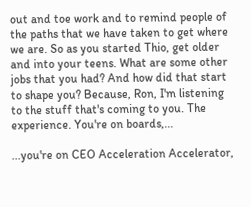out and toe work and to remind people of the paths that we have taken to get where we are. So as you started Thio, get older and into your teens. What are some other jobs that you had? And how did that start to shape you? Because, Ron, I'm listening to the stuff that's coming to you. The experience. You're on boards,...

...you're on CEO Acceleration Accelerator,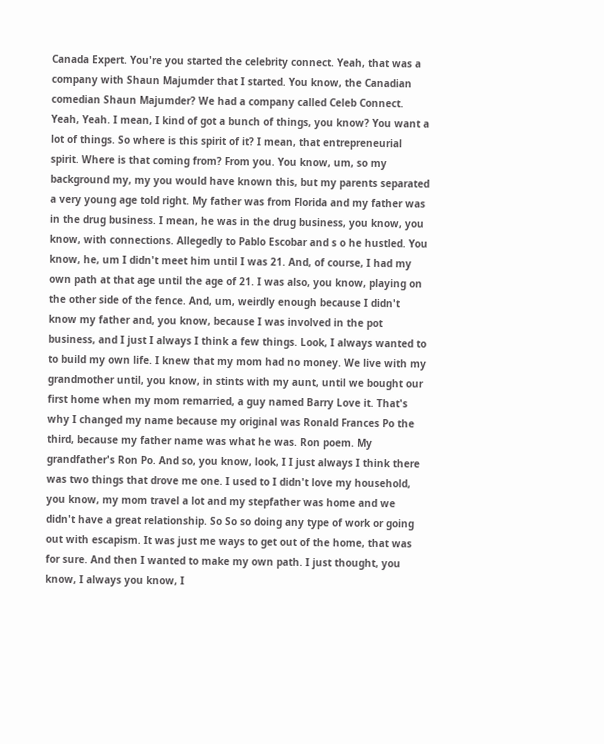Canada Expert. You're you started the celebrity connect. Yeah, that was a company with Shaun Majumder that I started. You know, the Canadian comedian Shaun Majumder? We had a company called Celeb Connect. Yeah, Yeah. I mean, I kind of got a bunch of things, you know? You want a lot of things. So where is this spirit of it? I mean, that entrepreneurial spirit. Where is that coming from? From you. You know, um, so my background my, my you would have known this, but my parents separated a very young age told right. My father was from Florida and my father was in the drug business. I mean, he was in the drug business, you know, you know, with connections. Allegedly to Pablo Escobar and s o he hustled. You know, he, um I didn't meet him until I was 21. And, of course, I had my own path at that age until the age of 21. I was also, you know, playing on the other side of the fence. And, um, weirdly enough because I didn't know my father and, you know, because I was involved in the pot business, and I just I always I think a few things. Look, I always wanted to to build my own life. I knew that my mom had no money. We live with my grandmother until, you know, in stints with my aunt, until we bought our first home when my mom remarried, a guy named Barry Love it. That's why I changed my name because my original was Ronald Frances Po the third, because my father name was what he was. Ron poem. My grandfather's Ron Po. And so, you know, look, I I just always I think there was two things that drove me one. I used to I didn't love my household, you know, my mom travel a lot and my stepfather was home and we didn't have a great relationship. So So so doing any type of work or going out with escapism. It was just me ways to get out of the home, that was for sure. And then I wanted to make my own path. I just thought, you know, I always you know, I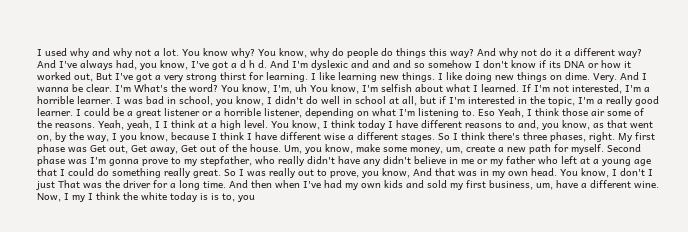I used why and why not a lot. You know why? You know, why do people do things this way? And why not do it a different way? And I've always had, you know, I've got a d h d. And I'm dyslexic and and and so somehow I don't know if its DNA or how it worked out, But I've got a very strong thirst for learning. I like learning new things. I like doing new things on dime. Very. And I wanna be clear. I'm What's the word? You know, I'm, uh You know, I'm selfish about what I learned. If I'm not interested, I'm a horrible learner. I was bad in school, you know, I didn't do well in school at all, but if I'm interested in the topic, I'm a really good learner. I could be a great listener or a horrible listener, depending on what I'm listening to. Eso Yeah, I think those air some of the reasons. Yeah, yeah, I I think at a high level. You know, I think today I have different reasons to and, you know, as that went on, by the way, I you know, because I think I have different wise a different stages. So I think there's three phases, right. My first phase was Get out, Get away, Get out of the house. Um, you know, make some money, um, create a new path for myself. Second phase was I'm gonna prove to my stepfather, who really didn't have any didn't believe in me or my father who left at a young age that I could do something really great. So I was really out to prove, you know, And that was in my own head. You know, I don't I just That was the driver for a long time. And then when I've had my own kids and sold my first business, um, have a different wine. Now, I my I think the white today is is to, you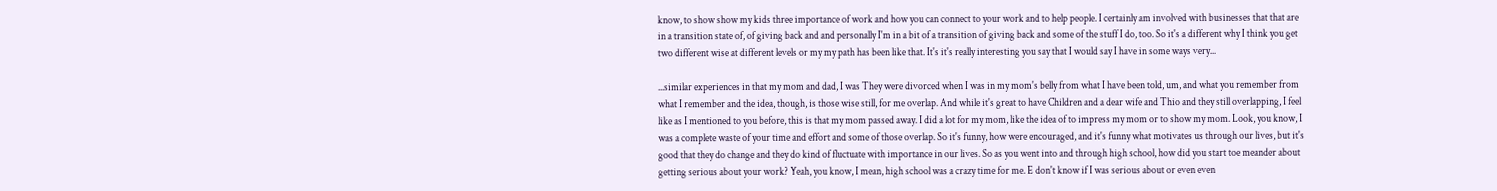know, to show show my kids three importance of work and how you can connect to your work and to help people. I certainly am involved with businesses that that are in a transition state of, of giving back and and personally I'm in a bit of a transition of giving back and some of the stuff I do, too. So it's a different why I think you get two different wise at different levels or my my path has been like that. It's it's really interesting you say that I would say I have in some ways very...

...similar experiences in that my mom and dad, I was They were divorced when I was in my mom's belly from what I have been told, um, and what you remember from what I remember and the idea, though, is those wise still, for me overlap. And while it's great to have Children and a dear wife and Thio and they still overlapping, I feel like as I mentioned to you before, this is that my mom passed away. I did a lot for my mom, like the idea of to impress my mom or to show my mom. Look, you know, I was a complete waste of your time and effort and some of those overlap. So it's funny, how were encouraged, and it's funny what motivates us through our lives, but it's good that they do change and they do kind of fluctuate with importance in our lives. So as you went into and through high school, how did you start toe meander about getting serious about your work? Yeah, you know, I mean, high school was a crazy time for me. E don't know if I was serious about or even even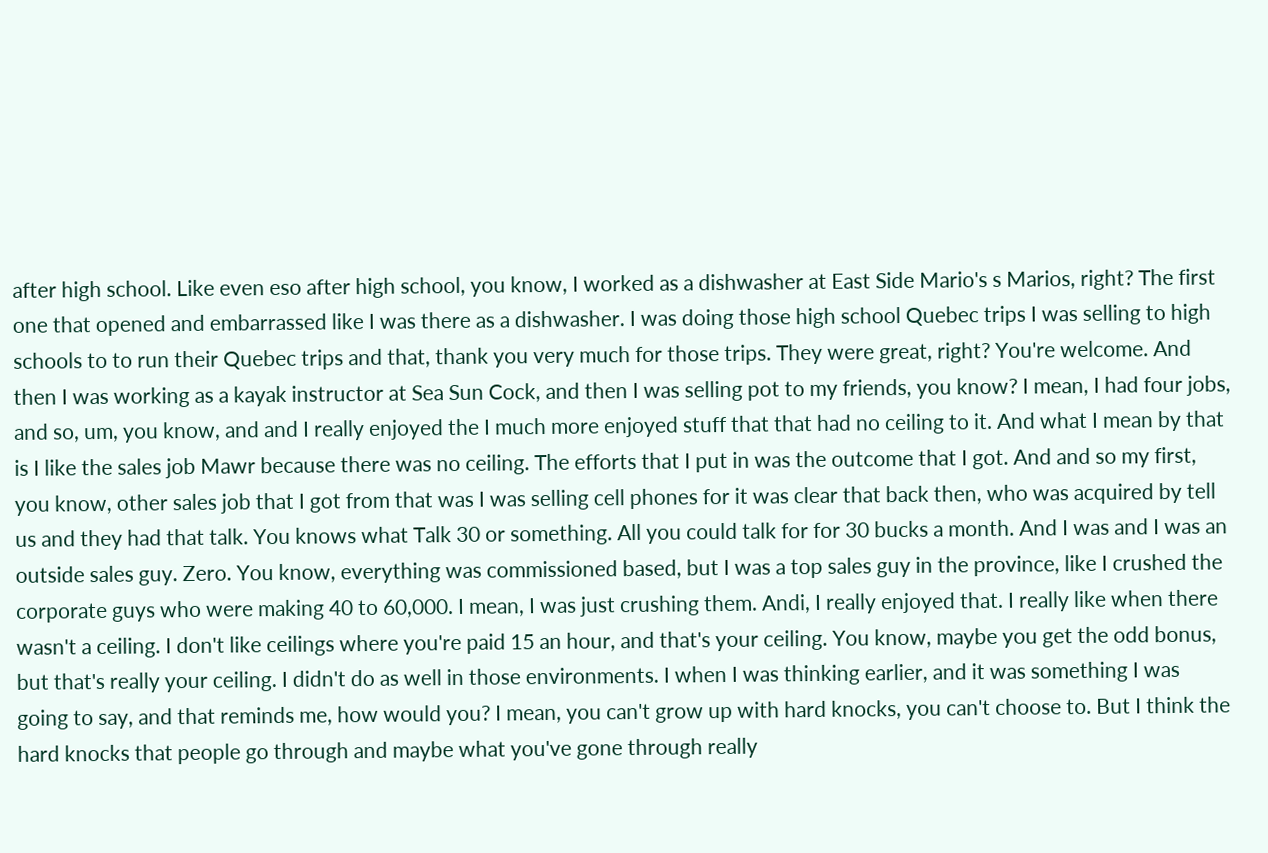after high school. Like even eso after high school, you know, I worked as a dishwasher at East Side Mario's s Marios, right? The first one that opened and embarrassed like I was there as a dishwasher. I was doing those high school Quebec trips I was selling to high schools to to run their Quebec trips and that, thank you very much for those trips. They were great, right? You're welcome. And then I was working as a kayak instructor at Sea Sun Cock, and then I was selling pot to my friends, you know? I mean, I had four jobs, and so, um, you know, and and I really enjoyed the I much more enjoyed stuff that that had no ceiling to it. And what I mean by that is I like the sales job Mawr because there was no ceiling. The efforts that I put in was the outcome that I got. And and so my first, you know, other sales job that I got from that was I was selling cell phones for it was clear that back then, who was acquired by tell us and they had that talk. You knows what Talk 30 or something. All you could talk for for 30 bucks a month. And I was and I was an outside sales guy. Zero. You know, everything was commissioned based, but I was a top sales guy in the province, like I crushed the corporate guys who were making 40 to 60,000. I mean, I was just crushing them. Andi, I really enjoyed that. I really like when there wasn't a ceiling. I don't like ceilings where you're paid 15 an hour, and that's your ceiling. You know, maybe you get the odd bonus, but that's really your ceiling. I didn't do as well in those environments. I when I was thinking earlier, and it was something I was going to say, and that reminds me, how would you? I mean, you can't grow up with hard knocks, you can't choose to. But I think the hard knocks that people go through and maybe what you've gone through really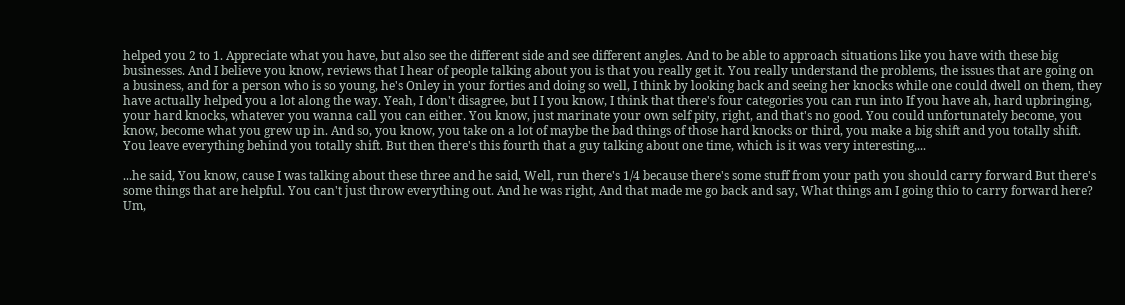helped you 2 to 1. Appreciate what you have, but also see the different side and see different angles. And to be able to approach situations like you have with these big businesses. And I believe you know, reviews that I hear of people talking about you is that you really get it. You really understand the problems, the issues that are going on a business, and for a person who is so young, he's Onley in your forties and doing so well, I think by looking back and seeing her knocks while one could dwell on them, they have actually helped you a lot along the way. Yeah, I don't disagree, but I I you know, I think that there's four categories you can run into If you have ah, hard upbringing, your hard knocks, whatever you wanna call you can either. You know, just marinate your own self pity, right, and that's no good. You could unfortunately become, you know, become what you grew up in. And so, you know, you take on a lot of maybe the bad things of those hard knocks or third, you make a big shift and you totally shift. You leave everything behind you totally shift. But then there's this fourth that a guy talking about one time, which is it was very interesting,...

...he said, You know, cause I was talking about these three and he said, Well, run there's 1/4 because there's some stuff from your path you should carry forward But there's some things that are helpful. You can't just throw everything out. And he was right, And that made me go back and say, What things am I going thio to carry forward here? Um,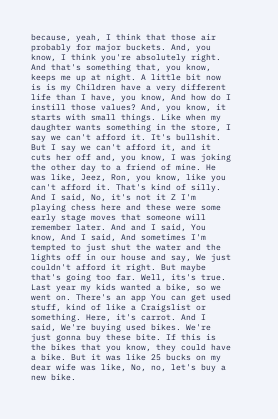because, yeah, I think that those air probably for major buckets. And, you know, I think you're absolutely right. And that's something that, you know, keeps me up at night. A little bit now is is my Children have a very different life than I have, you know, And how do I instill those values? And, you know, it starts with small things. Like when my daughter wants something in the store, I say we can't afford it. It's bullshit. But I say we can't afford it, and it cuts her off and, you know, I was joking the other day to a friend of mine. He was like, Jeez, Ron, you know, like you can't afford it. That's kind of silly. And I said, No, it's not it Z I'm playing chess here and these were some early stage moves that someone will remember later. And and I said, You know, And I said, And sometimes I'm tempted to just shut the water and the lights off in our house and say, We just couldn't afford it right. But maybe that's going too far. Well, its's true. Last year my kids wanted a bike, so we went on. There's an app You can get used stuff, kind of like a Craigslist or something. Here, it's carrot. And I said, We're buying used bikes. We're just gonna buy these bite. If this is the bikes that you know, they could have a bike. But it was like 25 bucks on my dear wife was like, No, no, let's buy a new bike.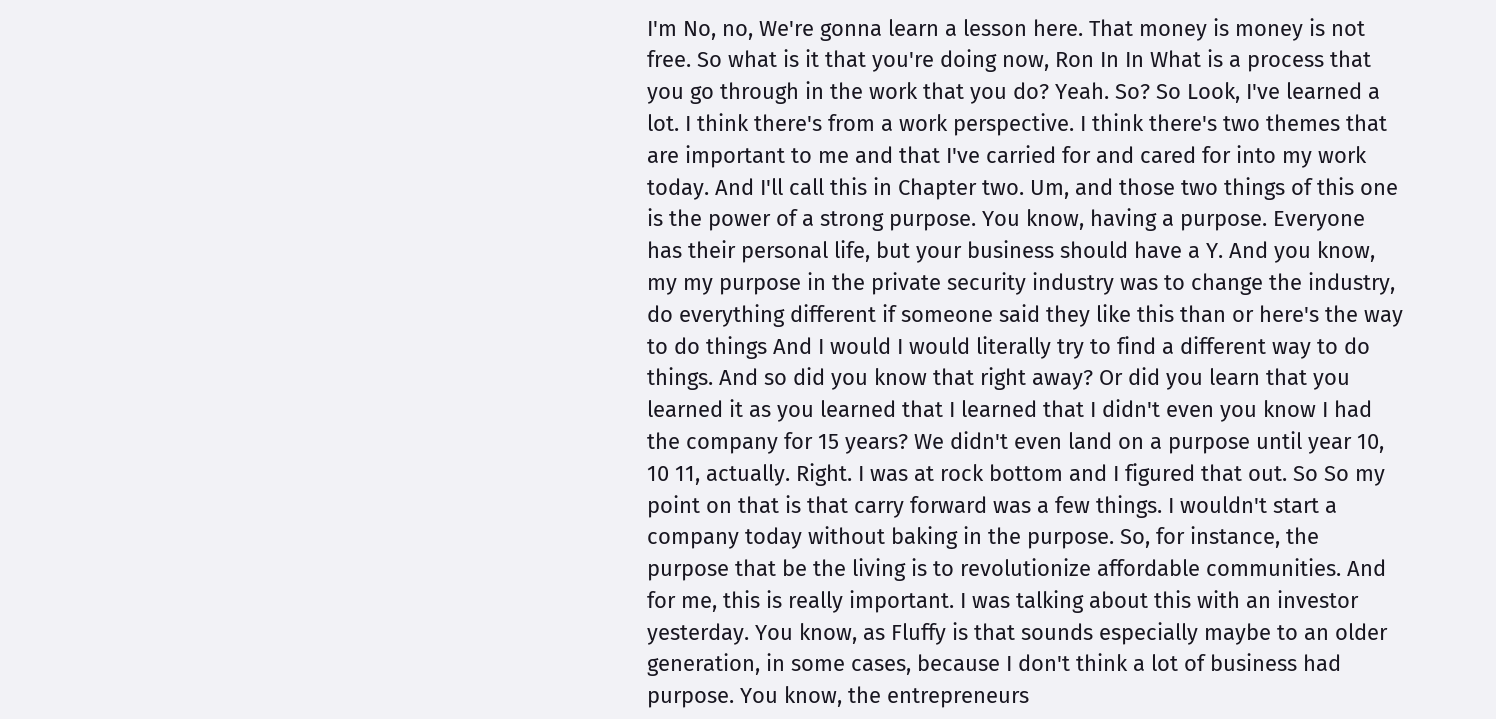I'm No, no, We're gonna learn a lesson here. That money is money is not free. So what is it that you're doing now, Ron In In What is a process that you go through in the work that you do? Yeah. So? So Look, I've learned a lot. I think there's from a work perspective. I think there's two themes that are important to me and that I've carried for and cared for into my work today. And I'll call this in Chapter two. Um, and those two things of this one is the power of a strong purpose. You know, having a purpose. Everyone has their personal life, but your business should have a Y. And you know, my my purpose in the private security industry was to change the industry, do everything different if someone said they like this than or here's the way to do things And I would I would literally try to find a different way to do things. And so did you know that right away? Or did you learn that you learned it as you learned that I learned that I didn't even you know I had the company for 15 years? We didn't even land on a purpose until year 10, 10 11, actually. Right. I was at rock bottom and I figured that out. So So my point on that is that carry forward was a few things. I wouldn't start a company today without baking in the purpose. So, for instance, the purpose that be the living is to revolutionize affordable communities. And for me, this is really important. I was talking about this with an investor yesterday. You know, as Fluffy is that sounds especially maybe to an older generation, in some cases, because I don't think a lot of business had purpose. You know, the entrepreneurs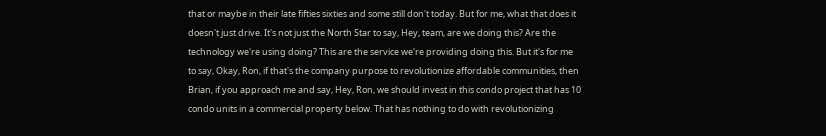that or maybe in their late fifties sixties and some still don't today. But for me, what that does it doesn't just drive. It's not just the North Star to say, Hey, team, are we doing this? Are the technology we're using doing? This are the service we're providing doing this. But it's for me to say, Okay, Ron, if that's the company purpose to revolutionize affordable communities, then Brian, if you approach me and say, Hey, Ron, we should invest in this condo project that has 10 condo units in a commercial property below. That has nothing to do with revolutionizing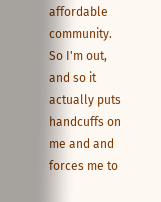affordable community. So I'm out, and so it actually puts handcuffs on me and and forces me to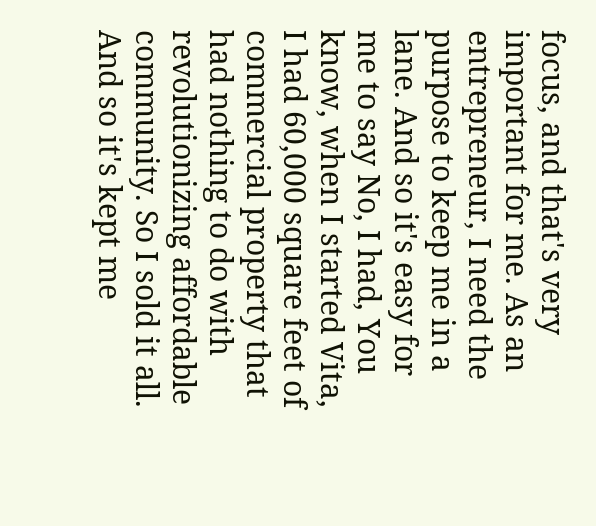focus, and that's very important for me. As an entrepreneur, I need the purpose to keep me in a lane. And so it's easy for me to say No, I had, You know, when I started Vita, I had 60,000 square feet of commercial property that had nothing to do with revolutionizing affordable community. So I sold it all. And so it's kept me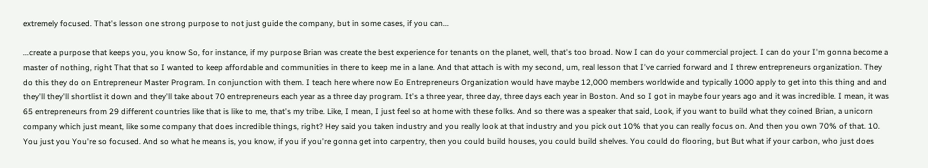extremely focused. That's lesson one strong purpose to not just guide the company, but in some cases, if you can...

...create a purpose that keeps you, you know So, for instance, if my purpose Brian was create the best experience for tenants on the planet, well, that's too broad. Now I can do your commercial project. I can do your I'm gonna become a master of nothing, right That that so I wanted to keep affordable and communities in there to keep me in a lane. And that attach is with my second, um, real lesson that I've carried forward and I threw entrepreneurs organization. They do this they do on Entrepreneur Master Program. In conjunction with them. I teach here where now Eo Entrepreneurs Organization would have maybe 12,000 members worldwide and typically 1000 apply to get into this thing and and they'll they'll shortlist it down and they'll take about 70 entrepreneurs each year as a three day program. It's a three year, three day, three days each year in Boston. And so I got in maybe four years ago and it was incredible. I mean, it was 65 entrepreneurs from 29 different countries like that is like to me, that's my tribe. Like, I mean, I just feel so at home with these folks. And so there was a speaker that said, Look, if you want to build what they coined Brian, a unicorn company which just meant, like some company that does incredible things, right? Hey said you taken industry and you really look at that industry and you pick out 10% that you can really focus on. And then you own 70% of that. 10. You just you You're so focused. And so what he means is, you know, if you if you're gonna get into carpentry, then you could build houses, you could build shelves. You could do flooring, but But what if your carbon, who just does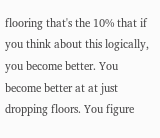flooring that's the 10% that if you think about this logically, you become better. You become better at at just dropping floors. You figure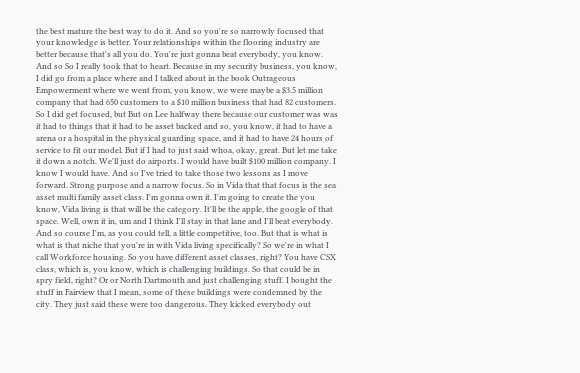the best mature the best way to do it. And so you're so narrowly focused that your knowledge is better. Your relationships within the flooring industry are better because that's all you do. You're just gonna beat everybody, you know. And so So I really took that to heart. Because in my security business, you know, I did go from a place where and I talked about in the book Outrageous Empowerment where we went from, you know, we were maybe a $3.5 million company that had 650 customers to a $10 million business that had 82 customers. So I did get focused, but But on Lee halfway there because our customer was was it had to things that it had to be asset backed and so, you know, it had to have a arena or a hospital in the physical guarding space, and it had to have 24 hours of service to fit our model. But if I had to just said whoa, okay, great. But let me take it down a notch. We'll just do airports. I would have built $100 million company. I know I would have. And so I've tried to take those two lessons as I move forward. Strong purpose and a narrow focus. So in Vida that that focus is the sea asset multi family asset class. I'm gonna own it. I'm going to create the you know, Vida living is that will be the category. It'll be the apple, the google of that space. Well, own it in, um and I think I'll stay in that lane and I'll beat everybody. And so course I'm, as you could tell, a little competitive, too. But that is what is what is that niche that you're in with Vida living specifically? So we're in what I call Workforce housing. So you have different asset classes, right? You have CSX class, which is, you know, which is challenging buildings. So that could be in spry field, right? Or or North Dartmouth and just challenging stuff. I bought the stuff in Fairview that I mean, some of these buildings were condemned by the city. They just said these were too dangerous. They kicked everybody out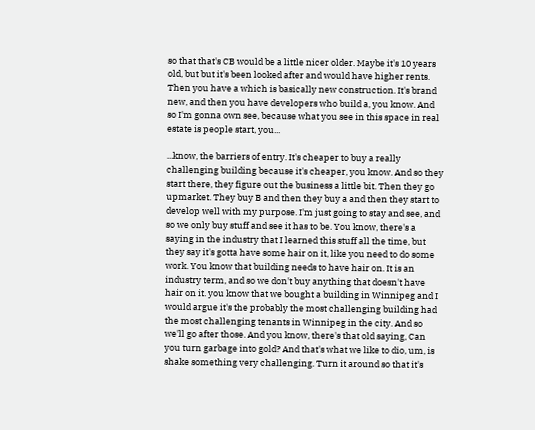so that that's CB would be a little nicer older. Maybe it's 10 years old, but but it's been looked after and would have higher rents. Then you have a which is basically new construction. It's brand new, and then you have developers who build a, you know. And so I'm gonna own see, because what you see in this space in real estate is people start, you...

...know, the barriers of entry. It's cheaper to buy a really challenging building because it's cheaper, you know. And so they start there, they figure out the business a little bit. Then they go upmarket. They buy B and then they buy a and then they start to develop well with my purpose. I'm just going to stay and see, and so we only buy stuff and see it has to be. You know, there's a saying in the industry that I learned this stuff all the time, but they say it's gotta have some hair on it, like you need to do some work. You know that building needs to have hair on. It is an industry term, and so we don't buy anything that doesn't have hair on it. you know that we bought a building in Winnipeg and I would argue it's the probably the most challenging building had the most challenging tenants in Winnipeg in the city. And so we'll go after those. And you know, there's that old saying, Can you turn garbage into gold? And that's what we like to dio, um, is shake something very challenging. Turn it around so that it's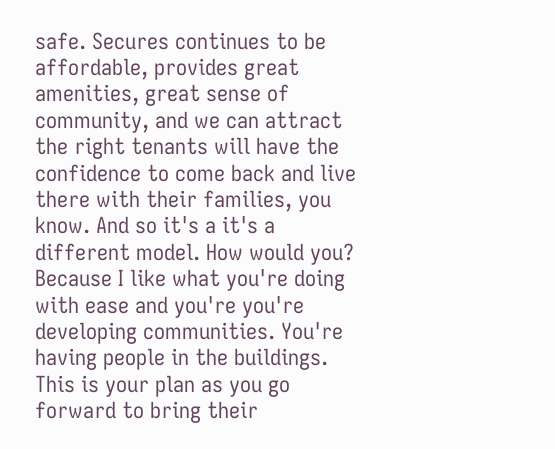safe. Secures continues to be affordable, provides great amenities, great sense of community, and we can attract the right tenants will have the confidence to come back and live there with their families, you know. And so it's a it's a different model. How would you? Because I like what you're doing with ease and you're you're developing communities. You're having people in the buildings. This is your plan as you go forward to bring their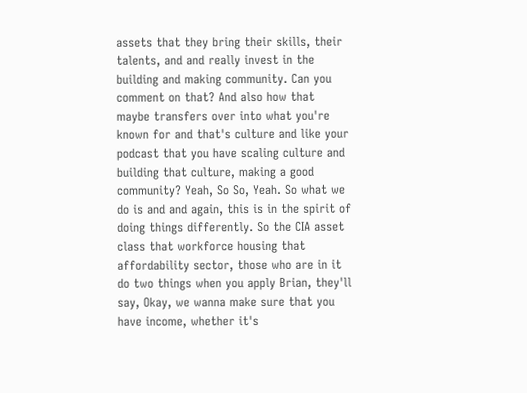assets that they bring their skills, their talents, and and really invest in the building and making community. Can you comment on that? And also how that maybe transfers over into what you're known for and that's culture and like your podcast that you have scaling culture and building that culture, making a good community? Yeah, So So, Yeah. So what we do is and and again, this is in the spirit of doing things differently. So the CIA asset class that workforce housing that affordability sector, those who are in it do two things when you apply Brian, they'll say, Okay, we wanna make sure that you have income, whether it's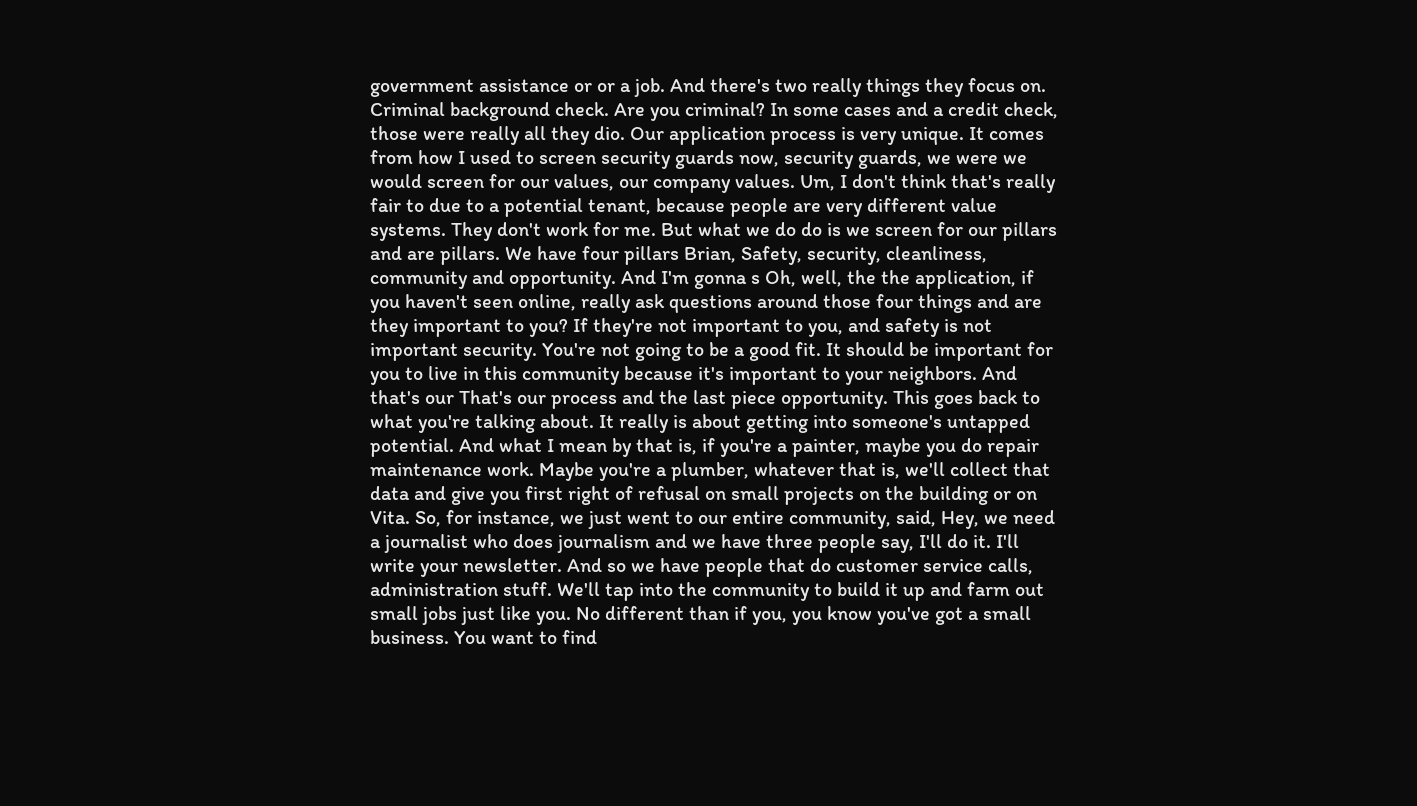government assistance or or a job. And there's two really things they focus on. Criminal background check. Are you criminal? In some cases and a credit check, those were really all they dio. Our application process is very unique. It comes from how I used to screen security guards now, security guards, we were we would screen for our values, our company values. Um, I don't think that's really fair to due to a potential tenant, because people are very different value systems. They don't work for me. But what we do do is we screen for our pillars and are pillars. We have four pillars Brian, Safety, security, cleanliness, community and opportunity. And I'm gonna s Oh, well, the the application, if you haven't seen online, really ask questions around those four things and are they important to you? If they're not important to you, and safety is not important security. You're not going to be a good fit. It should be important for you to live in this community because it's important to your neighbors. And that's our That's our process and the last piece opportunity. This goes back to what you're talking about. It really is about getting into someone's untapped potential. And what I mean by that is, if you're a painter, maybe you do repair maintenance work. Maybe you're a plumber, whatever that is, we'll collect that data and give you first right of refusal on small projects on the building or on Vita. So, for instance, we just went to our entire community, said, Hey, we need a journalist who does journalism and we have three people say, I'll do it. I'll write your newsletter. And so we have people that do customer service calls, administration stuff. We'll tap into the community to build it up and farm out small jobs just like you. No different than if you, you know you've got a small business. You want to find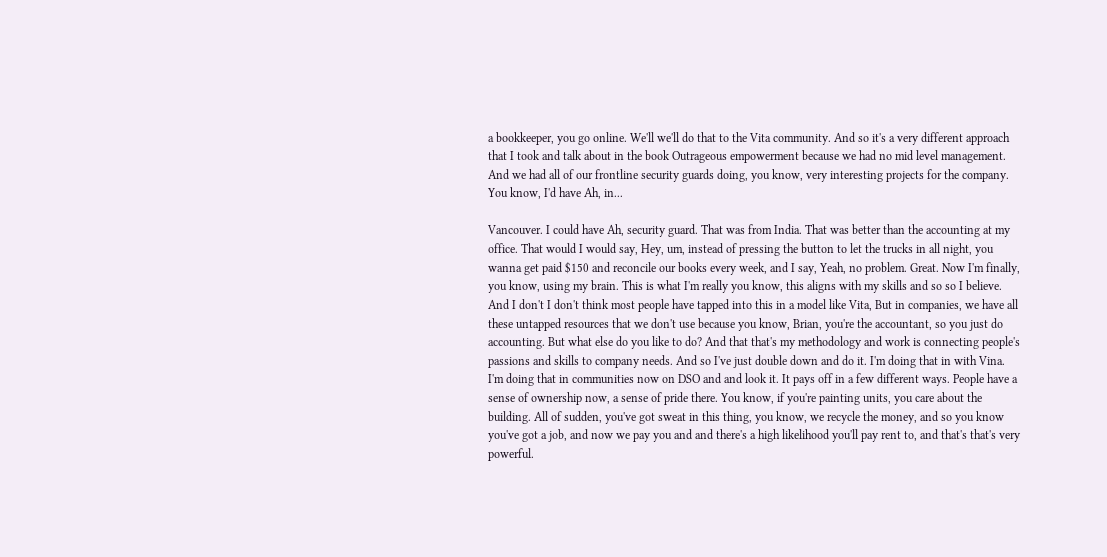a bookkeeper, you go online. We'll we'll do that to the Vita community. And so it's a very different approach that I took and talk about in the book Outrageous empowerment because we had no mid level management. And we had all of our frontline security guards doing, you know, very interesting projects for the company. You know, I'd have Ah, in...

Vancouver. I could have Ah, security guard. That was from India. That was better than the accounting at my office. That would I would say, Hey, um, instead of pressing the button to let the trucks in all night, you wanna get paid $150 and reconcile our books every week, and I say, Yeah, no problem. Great. Now I'm finally, you know, using my brain. This is what I'm really you know, this aligns with my skills and so so I believe. And I don't I don't think most people have tapped into this in a model like Vita, But in companies, we have all these untapped resources that we don't use because you know, Brian, you're the accountant, so you just do accounting. But what else do you like to do? And that that's my methodology and work is connecting people's passions and skills to company needs. And so I've just double down and do it. I'm doing that in with Vina. I'm doing that in communities now on DSO and and look it. It pays off in a few different ways. People have a sense of ownership now, a sense of pride there. You know, if you're painting units, you care about the building. All of sudden, you've got sweat in this thing, you know, we recycle the money, and so you know you've got a job, and now we pay you and and there's a high likelihood you'll pay rent to, and that's that's very powerful.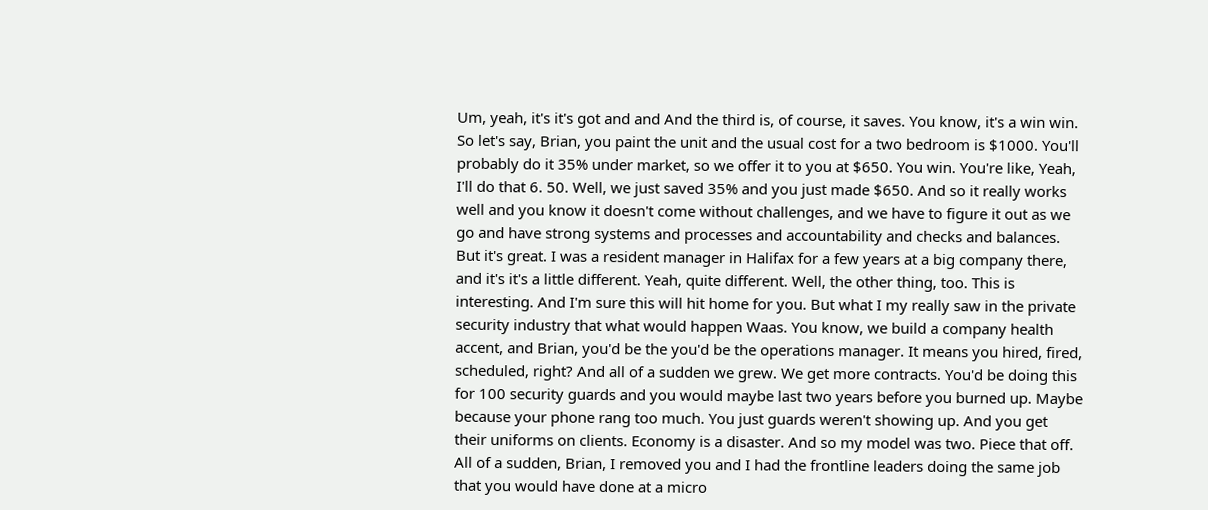Um, yeah, it's it's got and and And the third is, of course, it saves. You know, it's a win win. So let's say, Brian, you paint the unit and the usual cost for a two bedroom is $1000. You'll probably do it 35% under market, so we offer it to you at $650. You win. You're like, Yeah, I'll do that 6. 50. Well, we just saved 35% and you just made $650. And so it really works well and you know it doesn't come without challenges, and we have to figure it out as we go and have strong systems and processes and accountability and checks and balances. But it's great. I was a resident manager in Halifax for a few years at a big company there, and it's it's a little different. Yeah, quite different. Well, the other thing, too. This is interesting. And I'm sure this will hit home for you. But what I my really saw in the private security industry that what would happen Waas. You know, we build a company health accent, and Brian, you'd be the you'd be the operations manager. It means you hired, fired, scheduled, right? And all of a sudden we grew. We get more contracts. You'd be doing this for 100 security guards and you would maybe last two years before you burned up. Maybe because your phone rang too much. You just guards weren't showing up. And you get their uniforms on clients. Economy is a disaster. And so my model was two. Piece that off. All of a sudden, Brian, I removed you and I had the frontline leaders doing the same job that you would have done at a micro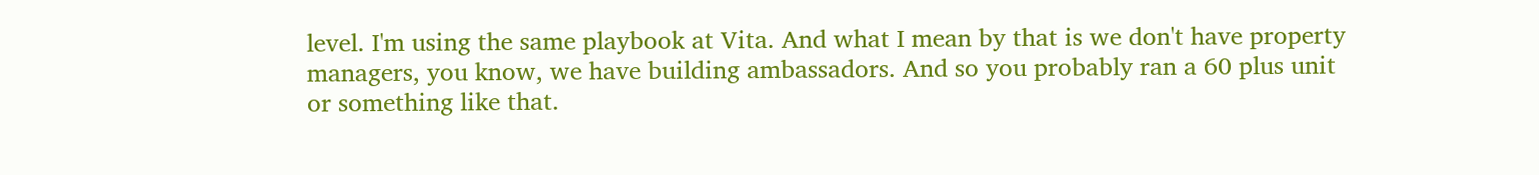level. I'm using the same playbook at Vita. And what I mean by that is we don't have property managers, you know, we have building ambassadors. And so you probably ran a 60 plus unit or something like that.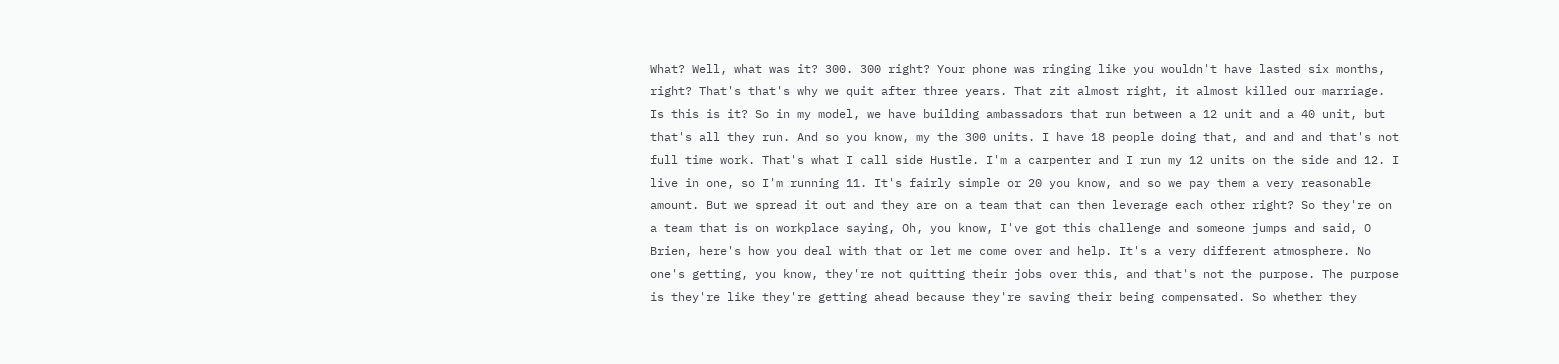What? Well, what was it? 300. 300 right? Your phone was ringing like you wouldn't have lasted six months, right? That's that's why we quit after three years. That zit almost right, it almost killed our marriage. Is this is it? So in my model, we have building ambassadors that run between a 12 unit and a 40 unit, but that's all they run. And so you know, my the 300 units. I have 18 people doing that, and and and that's not full time work. That's what I call side Hustle. I'm a carpenter and I run my 12 units on the side and 12. I live in one, so I'm running 11. It's fairly simple or 20 you know, and so we pay them a very reasonable amount. But we spread it out and they are on a team that can then leverage each other right? So they're on a team that is on workplace saying, Oh, you know, I've got this challenge and someone jumps and said, O Brien, here's how you deal with that or let me come over and help. It's a very different atmosphere. No one's getting, you know, they're not quitting their jobs over this, and that's not the purpose. The purpose is they're like they're getting ahead because they're saving their being compensated. So whether they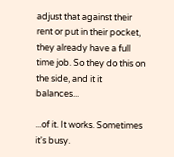adjust that against their rent or put in their pocket, they already have a full time job. So they do this on the side, and it it balances...

...of it. It works. Sometimes it's busy.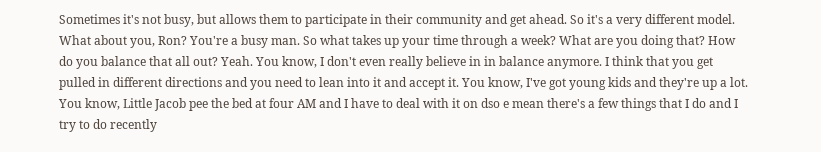Sometimes it's not busy, but allows them to participate in their community and get ahead. So it's a very different model. What about you, Ron? You're a busy man. So what takes up your time through a week? What are you doing that? How do you balance that all out? Yeah. You know, I don't even really believe in in balance anymore. I think that you get pulled in different directions and you need to lean into it and accept it. You know, I've got young kids and they're up a lot. You know, Little Jacob pee the bed at four AM and I have to deal with it on dso e mean there's a few things that I do and I try to do recently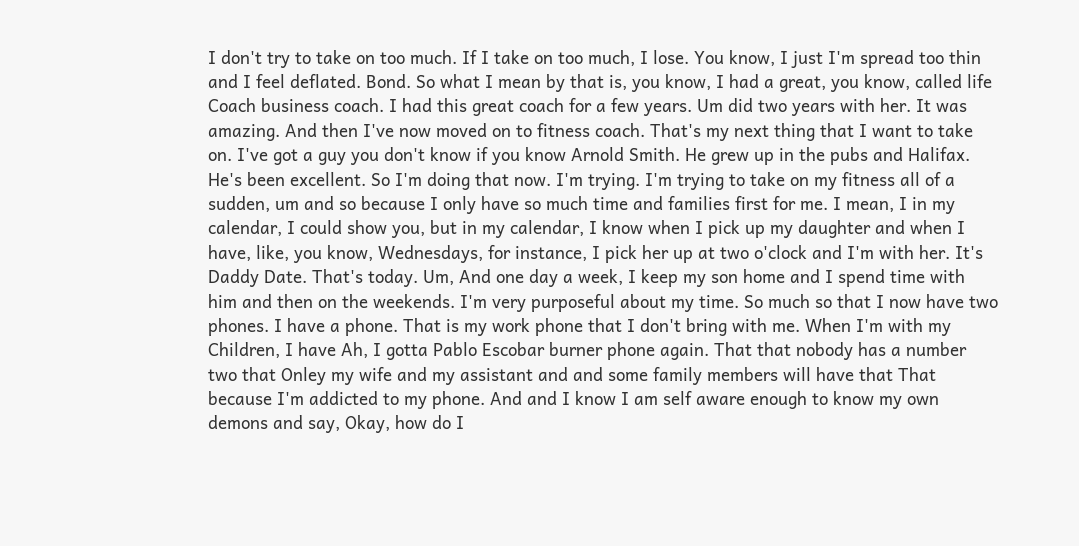I don't try to take on too much. If I take on too much, I lose. You know, I just I'm spread too thin and I feel deflated. Bond. So what I mean by that is, you know, I had a great, you know, called life Coach business coach. I had this great coach for a few years. Um did two years with her. It was amazing. And then I've now moved on to fitness coach. That's my next thing that I want to take on. I've got a guy you don't know if you know Arnold Smith. He grew up in the pubs and Halifax. He's been excellent. So I'm doing that now. I'm trying. I'm trying to take on my fitness all of a sudden, um and so because I only have so much time and families first for me. I mean, I in my calendar, I could show you, but in my calendar, I know when I pick up my daughter and when I have, like, you know, Wednesdays, for instance, I pick her up at two o'clock and I'm with her. It's Daddy Date. That's today. Um, And one day a week, I keep my son home and I spend time with him and then on the weekends. I'm very purposeful about my time. So much so that I now have two phones. I have a phone. That is my work phone that I don't bring with me. When I'm with my Children, I have Ah, I gotta Pablo Escobar burner phone again. That that nobody has a number two that Onley my wife and my assistant and and some family members will have that That because I'm addicted to my phone. And and I know I am self aware enough to know my own demons and say, Okay, how do I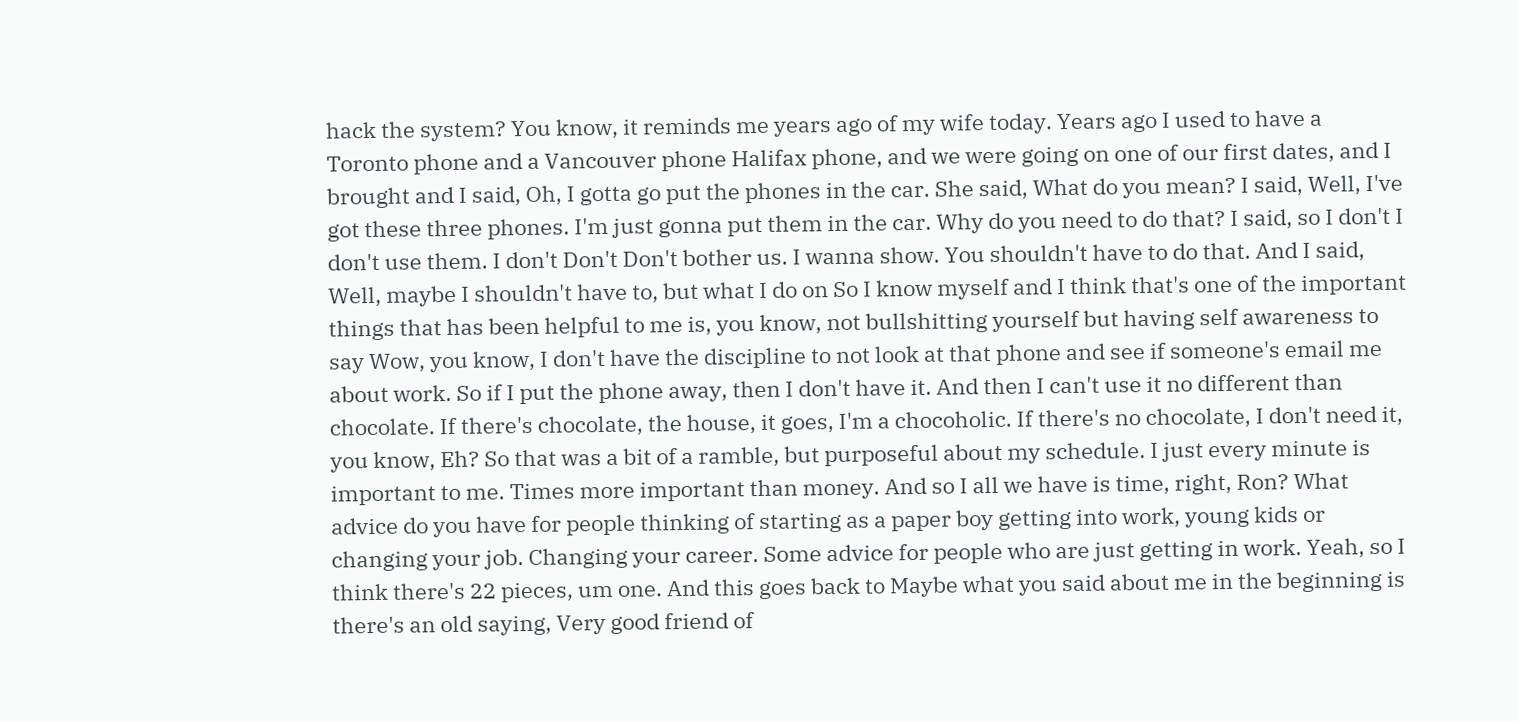hack the system? You know, it reminds me years ago of my wife today. Years ago I used to have a Toronto phone and a Vancouver phone Halifax phone, and we were going on one of our first dates, and I brought and I said, Oh, I gotta go put the phones in the car. She said, What do you mean? I said, Well, I've got these three phones. I'm just gonna put them in the car. Why do you need to do that? I said, so I don't I don't use them. I don't Don't Don't bother us. I wanna show. You shouldn't have to do that. And I said, Well, maybe I shouldn't have to, but what I do on So I know myself and I think that's one of the important things that has been helpful to me is, you know, not bullshitting yourself but having self awareness to say Wow, you know, I don't have the discipline to not look at that phone and see if someone's email me about work. So if I put the phone away, then I don't have it. And then I can't use it no different than chocolate. If there's chocolate, the house, it goes, I'm a chocoholic. If there's no chocolate, I don't need it, you know, Eh? So that was a bit of a ramble, but purposeful about my schedule. I just every minute is important to me. Times more important than money. And so I all we have is time, right, Ron? What advice do you have for people thinking of starting as a paper boy getting into work, young kids or changing your job. Changing your career. Some advice for people who are just getting in work. Yeah, so I think there's 22 pieces, um one. And this goes back to Maybe what you said about me in the beginning is there's an old saying, Very good friend of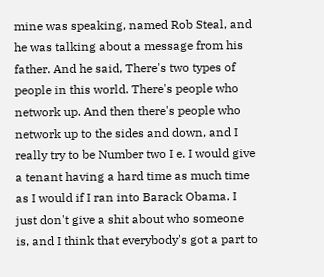mine was speaking, named Rob Steal, and he was talking about a message from his father. And he said, There's two types of people in this world. There's people who network up. And then there's people who network up to the sides and down, and I really try to be Number two I e. I would give a tenant having a hard time as much time as I would if I ran into Barack Obama. I just don't give a shit about who someone is, and I think that everybody's got a part to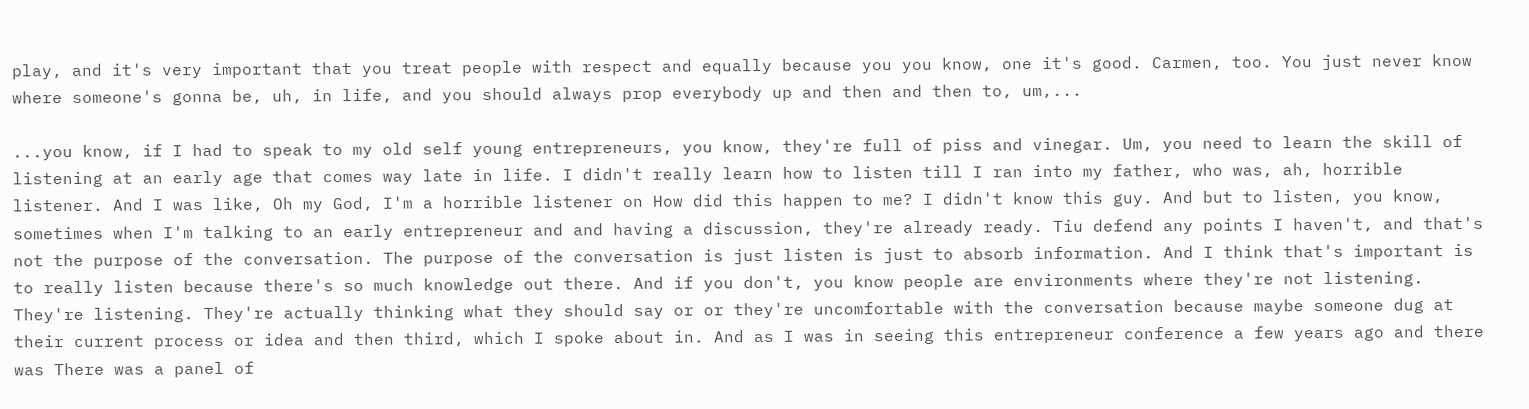play, and it's very important that you treat people with respect and equally because you you know, one it's good. Carmen, too. You just never know where someone's gonna be, uh, in life, and you should always prop everybody up and then and then to, um,...

...you know, if I had to speak to my old self young entrepreneurs, you know, they're full of piss and vinegar. Um, you need to learn the skill of listening at an early age that comes way late in life. I didn't really learn how to listen till I ran into my father, who was, ah, horrible listener. And I was like, Oh my God, I'm a horrible listener on How did this happen to me? I didn't know this guy. And but to listen, you know, sometimes when I'm talking to an early entrepreneur and and having a discussion, they're already ready. Tiu defend any points I haven't, and that's not the purpose of the conversation. The purpose of the conversation is just listen is just to absorb information. And I think that's important is to really listen because there's so much knowledge out there. And if you don't, you know people are environments where they're not listening. They're listening. They're actually thinking what they should say or or they're uncomfortable with the conversation because maybe someone dug at their current process or idea and then third, which I spoke about in. And as I was in seeing this entrepreneur conference a few years ago and there was There was a panel of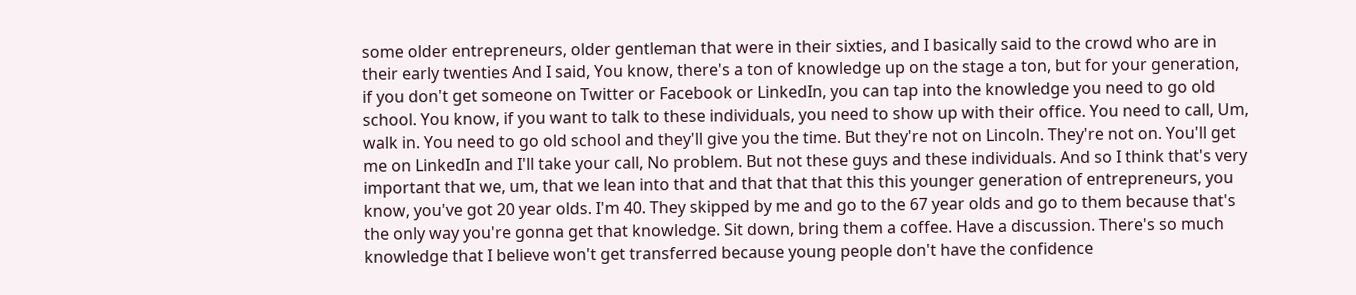some older entrepreneurs, older gentleman that were in their sixties, and I basically said to the crowd who are in their early twenties And I said, You know, there's a ton of knowledge up on the stage a ton, but for your generation, if you don't get someone on Twitter or Facebook or LinkedIn, you can tap into the knowledge you need to go old school. You know, if you want to talk to these individuals, you need to show up with their office. You need to call, Um, walk in. You need to go old school and they'll give you the time. But they're not on Lincoln. They're not on. You'll get me on LinkedIn and I'll take your call, No problem. But not these guys and these individuals. And so I think that's very important that we, um, that we lean into that and that that that this this younger generation of entrepreneurs, you know, you've got 20 year olds. I'm 40. They skipped by me and go to the 67 year olds and go to them because that's the only way you're gonna get that knowledge. Sit down, bring them a coffee. Have a discussion. There's so much knowledge that I believe won't get transferred because young people don't have the confidence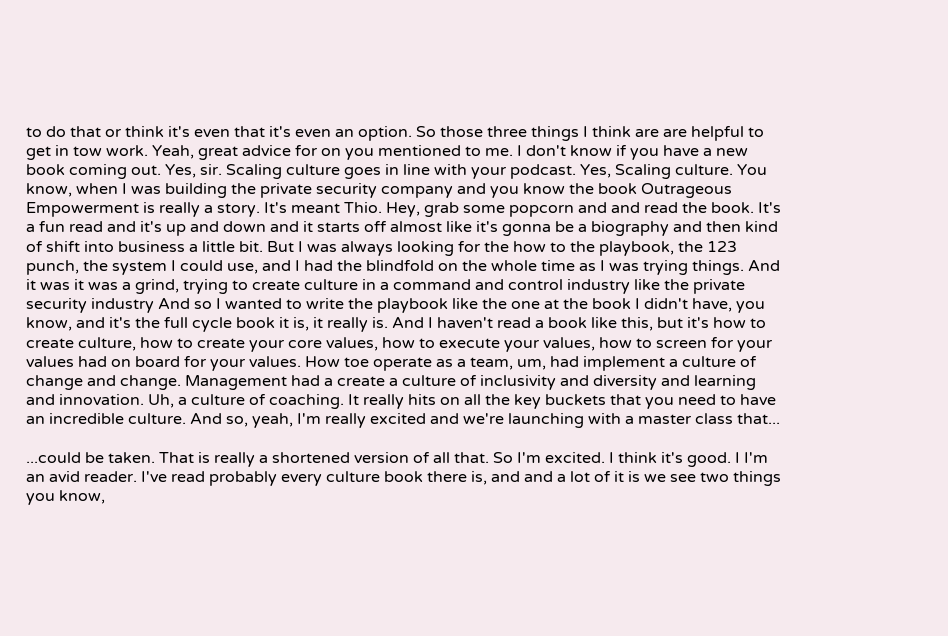to do that or think it's even that it's even an option. So those three things I think are are helpful to get in tow work. Yeah, great advice for on you mentioned to me. I don't know if you have a new book coming out. Yes, sir. Scaling culture goes in line with your podcast. Yes, Scaling culture. You know, when I was building the private security company and you know the book Outrageous Empowerment is really a story. It's meant Thio. Hey, grab some popcorn and and read the book. It's a fun read and it's up and down and it starts off almost like it's gonna be a biography and then kind of shift into business a little bit. But I was always looking for the how to the playbook, the 123 punch, the system I could use, and I had the blindfold on the whole time as I was trying things. And it was it was a grind, trying to create culture in a command and control industry like the private security industry And so I wanted to write the playbook like the one at the book I didn't have, you know, and it's the full cycle book it is, it really is. And I haven't read a book like this, but it's how to create culture, how to create your core values, how to execute your values, how to screen for your values had on board for your values. How toe operate as a team, um, had implement a culture of change and change. Management had a create a culture of inclusivity and diversity and learning and innovation. Uh, a culture of coaching. It really hits on all the key buckets that you need to have an incredible culture. And so, yeah, I'm really excited and we're launching with a master class that...

...could be taken. That is really a shortened version of all that. So I'm excited. I think it's good. I I'm an avid reader. I've read probably every culture book there is, and and a lot of it is we see two things you know,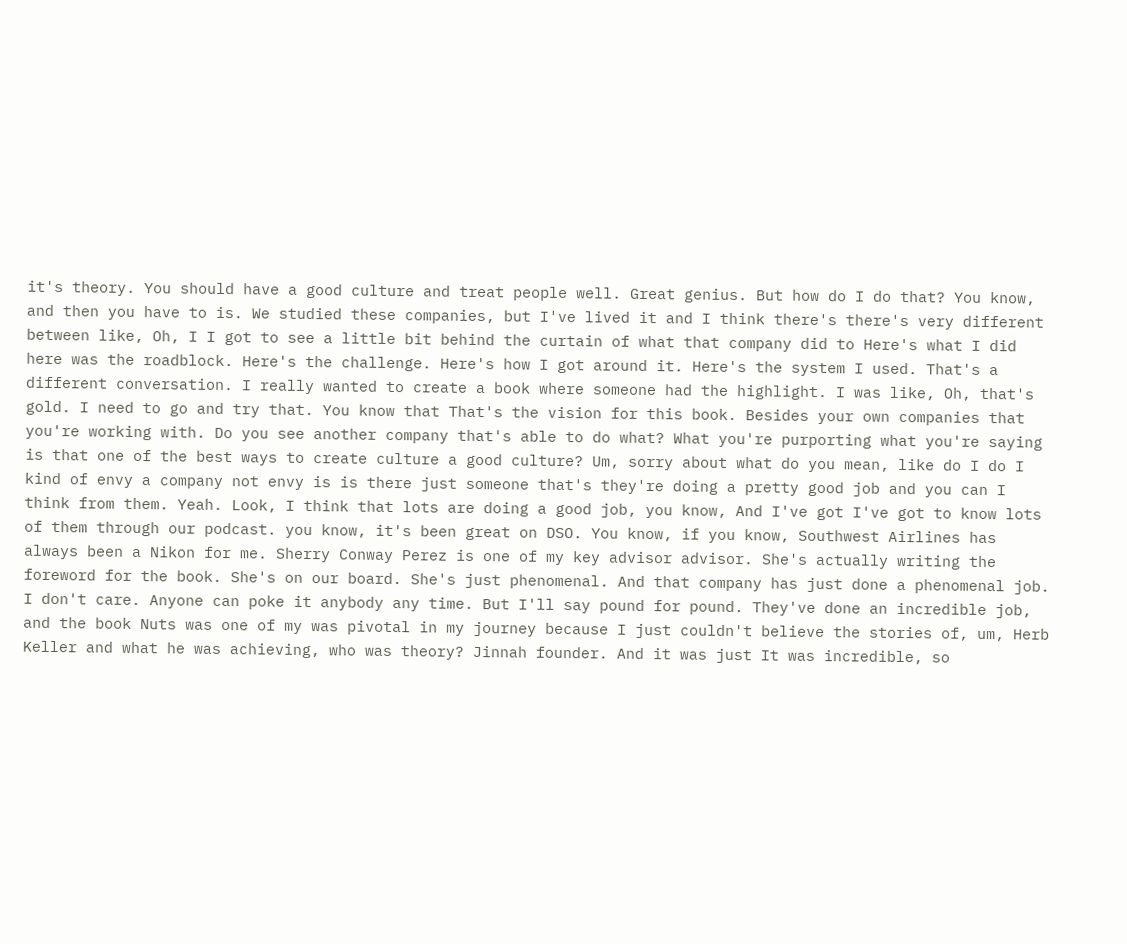it's theory. You should have a good culture and treat people well. Great genius. But how do I do that? You know, and then you have to is. We studied these companies, but I've lived it and I think there's there's very different between like, Oh, I I got to see a little bit behind the curtain of what that company did to Here's what I did here was the roadblock. Here's the challenge. Here's how I got around it. Here's the system I used. That's a different conversation. I really wanted to create a book where someone had the highlight. I was like, Oh, that's gold. I need to go and try that. You know that That's the vision for this book. Besides your own companies that you're working with. Do you see another company that's able to do what? What you're purporting what you're saying is that one of the best ways to create culture a good culture? Um, sorry about what do you mean, like do I do I kind of envy a company not envy is is there just someone that's they're doing a pretty good job and you can I think from them. Yeah. Look, I think that lots are doing a good job, you know, And I've got I've got to know lots of them through our podcast. you know, it's been great on DSO. You know, if you know, Southwest Airlines has always been a Nikon for me. Sherry Conway Perez is one of my key advisor advisor. She's actually writing the foreword for the book. She's on our board. She's just phenomenal. And that company has just done a phenomenal job. I don't care. Anyone can poke it anybody any time. But I'll say pound for pound. They've done an incredible job, and the book Nuts was one of my was pivotal in my journey because I just couldn't believe the stories of, um, Herb Keller and what he was achieving, who was theory? Jinnah founder. And it was just It was incredible, so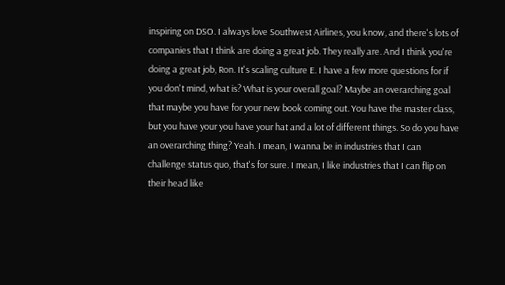inspiring on DSO. I always love Southwest Airlines, you know, and there's lots of companies that I think are doing a great job. They really are. And I think you're doing a great job, Ron. It's scaling culture E. I have a few more questions for if you don't mind, what is? What is your overall goal? Maybe an overarching goal that maybe you have for your new book coming out. You have the master class, but you have your you have your hat and a lot of different things. So do you have an overarching thing? Yeah. I mean, I wanna be in industries that I can challenge status quo, that's for sure. I mean, I like industries that I can flip on their head like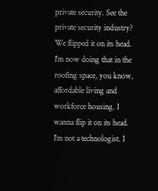private security. See the private security industry? We flipped it on its head. I'm now doing that in the roofing space, you know, affordable living and workforce housing. I wanna flip it on its head. I'm not a technologist. I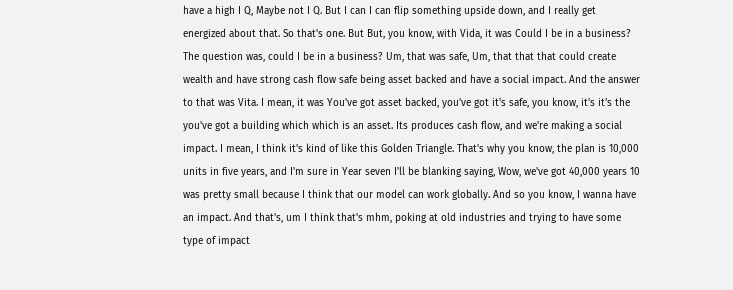have a high I Q, Maybe not I Q. But I can I can flip something upside down, and I really get energized about that. So that's one. But But, you know, with Vida, it was Could I be in a business? The question was, could I be in a business? Um, that was safe, Um, that that that could create wealth and have strong cash flow safe being asset backed and have a social impact. And the answer to that was Vita. I mean, it was You've got asset backed, you've got it's safe, you know, it's it's the you've got a building which which is an asset. Its produces cash flow, and we're making a social impact. I mean, I think it's kind of like this Golden Triangle. That's why you know, the plan is 10,000 units in five years, and I'm sure in Year seven I'll be blanking saying, Wow, we've got 40,000 years 10 was pretty small because I think that our model can work globally. And so you know, I wanna have an impact. And that's, um I think that's mhm, poking at old industries and trying to have some type of impact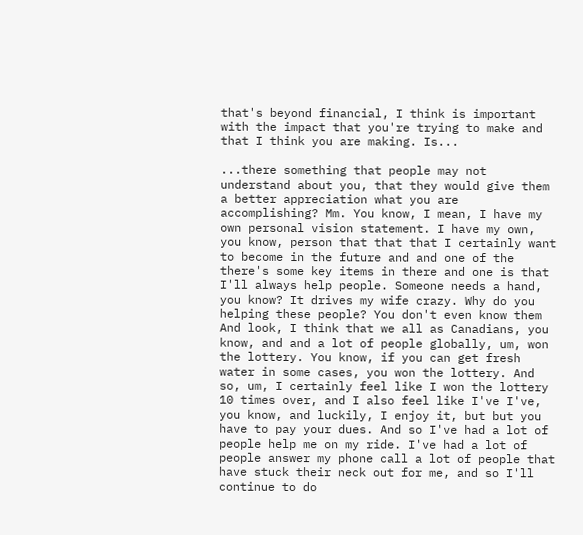that's beyond financial, I think is important with the impact that you're trying to make and that I think you are making. Is...

...there something that people may not understand about you, that they would give them a better appreciation what you are accomplishing? Mm. You know, I mean, I have my own personal vision statement. I have my own, you know, person that that that I certainly want to become in the future and and one of the there's some key items in there and one is that I'll always help people. Someone needs a hand, you know? It drives my wife crazy. Why do you helping these people? You don't even know them And look, I think that we all as Canadians, you know, and and a lot of people globally, um, won the lottery. You know, if you can get fresh water in some cases, you won the lottery. And so, um, I certainly feel like I won the lottery 10 times over, and I also feel like I've I've, you know, and luckily, I enjoy it, but but you have to pay your dues. And so I've had a lot of people help me on my ride. I've had a lot of people answer my phone call a lot of people that have stuck their neck out for me, and so I'll continue to do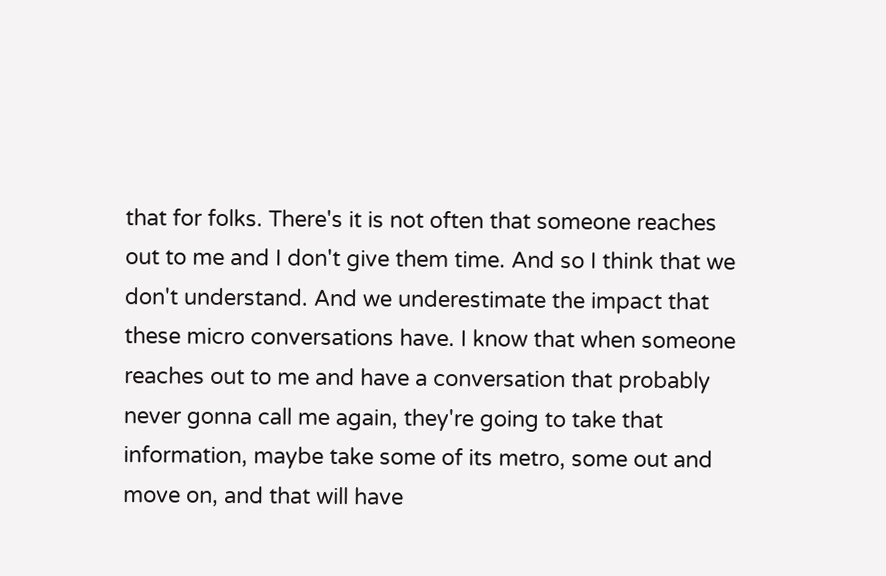that for folks. There's it is not often that someone reaches out to me and I don't give them time. And so I think that we don't understand. And we underestimate the impact that these micro conversations have. I know that when someone reaches out to me and have a conversation that probably never gonna call me again, they're going to take that information, maybe take some of its metro, some out and move on, and that will have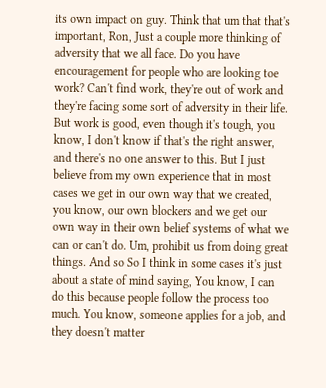its own impact on guy. Think that um that that's important, Ron, Just a couple more thinking of adversity that we all face. Do you have encouragement for people who are looking toe work? Can't find work, they're out of work and they're facing some sort of adversity in their life. But work is good, even though it's tough, you know, I don't know if that's the right answer, and there's no one answer to this. But I just believe from my own experience that in most cases we get in our own way that we created, you know, our own blockers and we get our own way in their own belief systems of what we can or can't do. Um, prohibit us from doing great things. And so So I think in some cases it's just about a state of mind saying, You know, I can do this because people follow the process too much. You know, someone applies for a job, and they doesn't matter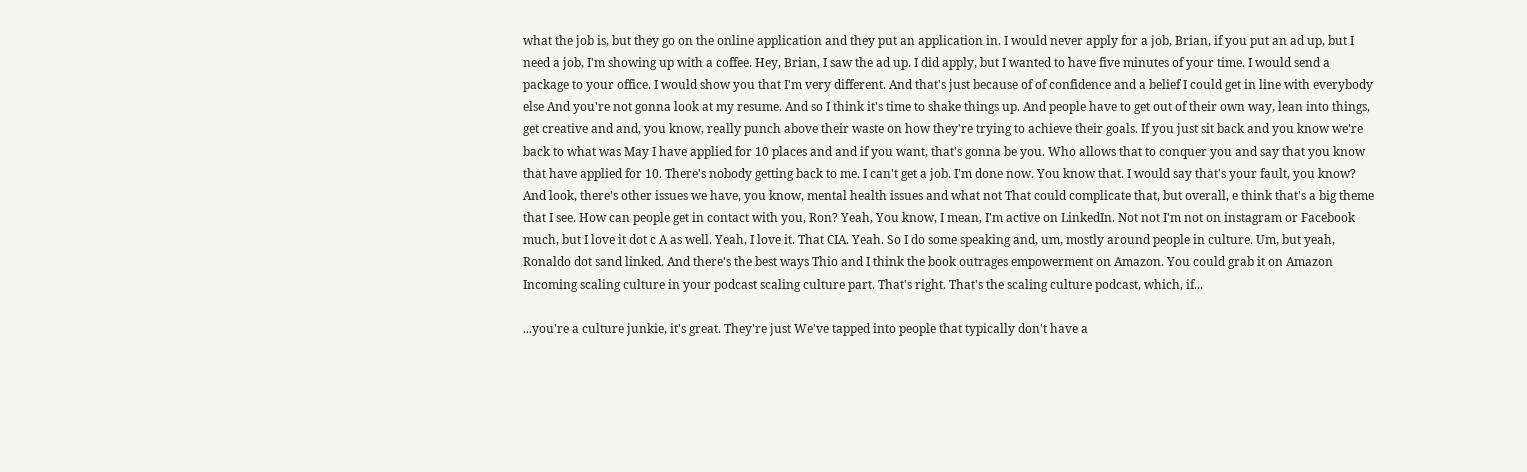what the job is, but they go on the online application and they put an application in. I would never apply for a job, Brian, if you put an ad up, but I need a job, I'm showing up with a coffee. Hey, Brian, I saw the ad up. I did apply, but I wanted to have five minutes of your time. I would send a package to your office. I would show you that I'm very different. And that's just because of of confidence and a belief I could get in line with everybody else And you're not gonna look at my resume. And so I think it's time to shake things up. And people have to get out of their own way, lean into things, get creative and and, you know, really punch above their waste on how they're trying to achieve their goals. If you just sit back and you know we're back to what was May I have applied for 10 places and and if you want, that's gonna be you. Who allows that to conquer you and say that you know that have applied for 10. There's nobody getting back to me. I can't get a job. I'm done now. You know that. I would say that's your fault, you know? And look, there's other issues we have, you know, mental health issues and what not That could complicate that, but overall, e think that's a big theme that I see. How can people get in contact with you, Ron? Yeah, You know, I mean, I'm active on LinkedIn. Not not I'm not on instagram or Facebook much, but I love it dot c A as well. Yeah, I love it. That CIA. Yeah. So I do some speaking and, um, mostly around people in culture. Um, but yeah, Ronaldo dot sand linked. And there's the best ways Thio and I think the book outrages empowerment on Amazon. You could grab it on Amazon Incoming scaling culture in your podcast scaling culture part. That's right. That's the scaling culture podcast, which, if...

...you're a culture junkie, it's great. They're just We've tapped into people that typically don't have a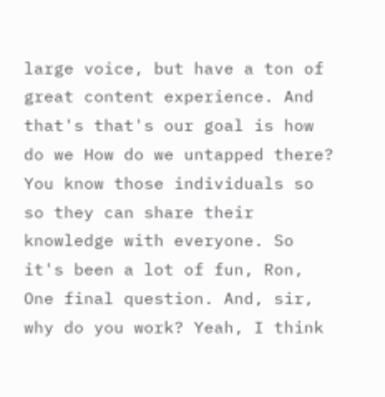large voice, but have a ton of great content experience. And that's that's our goal is how do we How do we untapped there? You know those individuals so so they can share their knowledge with everyone. So it's been a lot of fun, Ron, One final question. And, sir, why do you work? Yeah, I think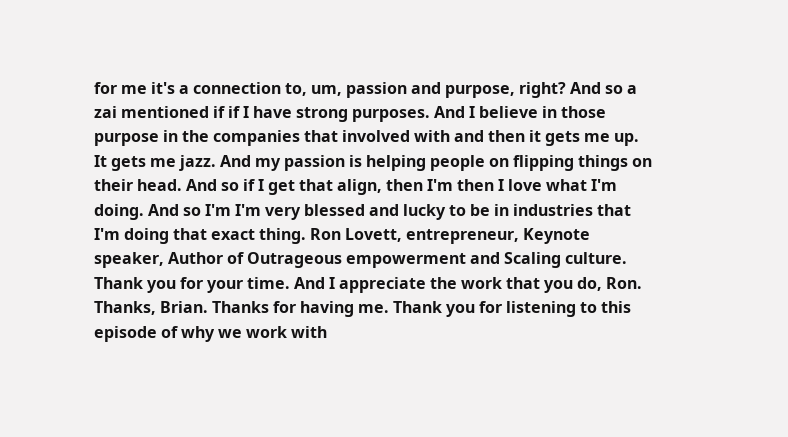for me it's a connection to, um, passion and purpose, right? And so a zai mentioned if if I have strong purposes. And I believe in those purpose in the companies that involved with and then it gets me up. It gets me jazz. And my passion is helping people on flipping things on their head. And so if I get that align, then I'm then I love what I'm doing. And so I'm I'm very blessed and lucky to be in industries that I'm doing that exact thing. Ron Lovett, entrepreneur, Keynote speaker, Author of Outrageous empowerment and Scaling culture. Thank you for your time. And I appreciate the work that you do, Ron. Thanks, Brian. Thanks for having me. Thank you for listening to this episode of why we work with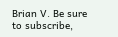Brian V. Be sure to subscribe,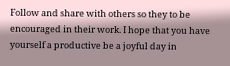Follow and share with others so they to be encouraged in their work. I hope that you have yourself a productive be a joyful day in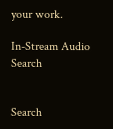your work.

In-Stream Audio Search


Search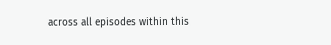across all episodes within this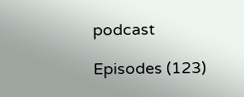podcast

Episodes (123)